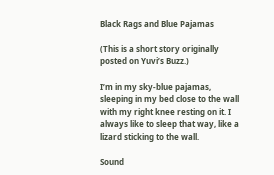Black Rags and Blue Pajamas

(This is a short story originally posted on Yuvi’s Buzz.)

I’m in my sky-blue pajamas, sleeping in my bed close to the wall with my right knee resting on it. I always like to sleep that way, like a lizard sticking to the wall.

Sound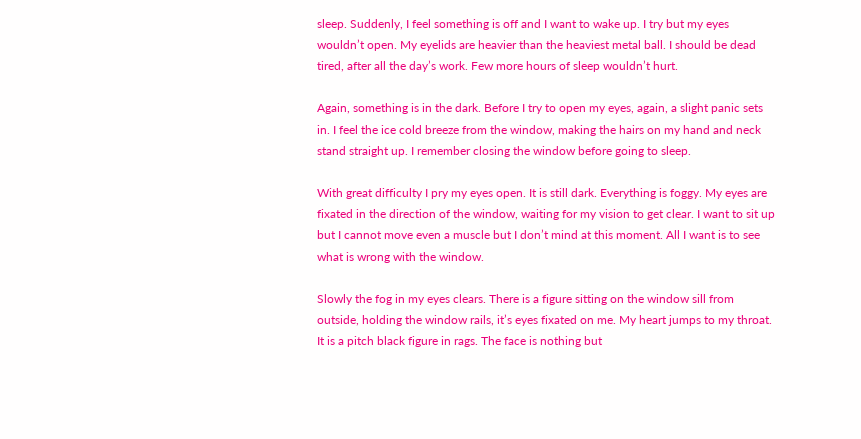sleep. Suddenly, I feel something is off and I want to wake up. I try but my eyes wouldn’t open. My eyelids are heavier than the heaviest metal ball. I should be dead tired, after all the day’s work. Few more hours of sleep wouldn’t hurt.

Again, something is in the dark. Before I try to open my eyes, again, a slight panic sets in. I feel the ice cold breeze from the window, making the hairs on my hand and neck stand straight up. I remember closing the window before going to sleep.

With great difficulty I pry my eyes open. It is still dark. Everything is foggy. My eyes are fixated in the direction of the window, waiting for my vision to get clear. I want to sit up but I cannot move even a muscle but I don’t mind at this moment. All I want is to see what is wrong with the window.

Slowly the fog in my eyes clears. There is a figure sitting on the window sill from outside, holding the window rails, it’s eyes fixated on me. My heart jumps to my throat. It is a pitch black figure in rags. The face is nothing but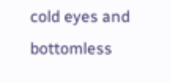cold eyes and bottomless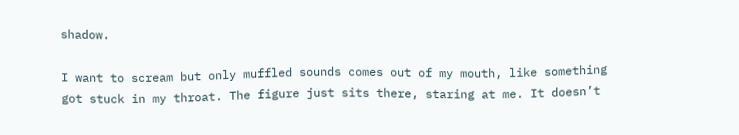shadow.

I want to scream but only muffled sounds comes out of my mouth, like something got stuck in my throat. The figure just sits there, staring at me. It doesn’t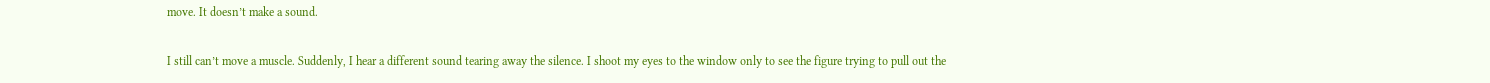move. It doesn’t make a sound.

I still can’t move a muscle. Suddenly, I hear a different sound tearing away the silence. I shoot my eyes to the window only to see the figure trying to pull out the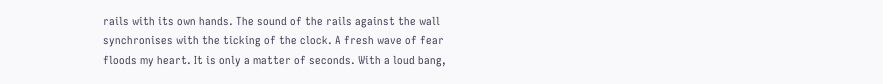rails with its own hands. The sound of the rails against the wall synchronises with the ticking of the clock. A fresh wave of fear floods my heart. It is only a matter of seconds. With a loud bang,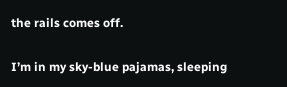the rails comes off.

I’m in my sky-blue pajamas, sleeping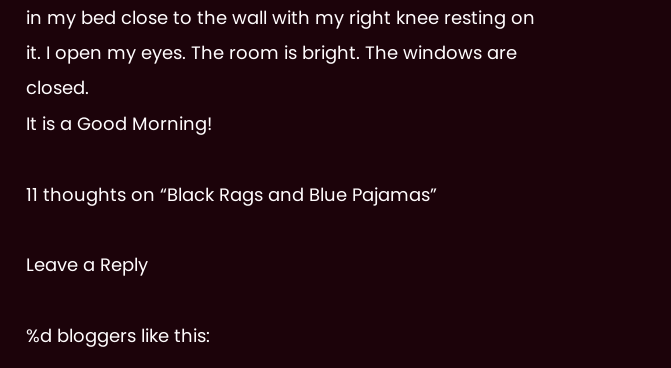in my bed close to the wall with my right knee resting on it. I open my eyes. The room is bright. The windows are closed.
It is a Good Morning!

11 thoughts on “Black Rags and Blue Pajamas”

Leave a Reply

%d bloggers like this: